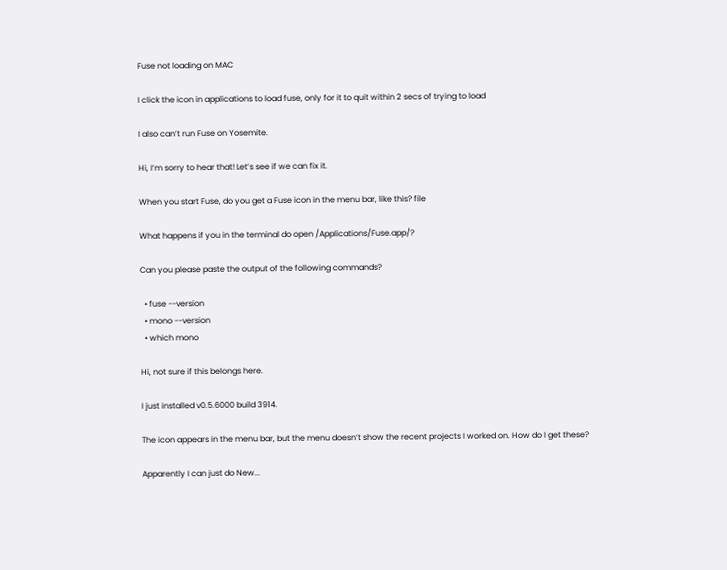Fuse not loading on MAC

I click the icon in applications to load fuse, only for it to quit within 2 secs of trying to load

I also can’t run Fuse on Yosemite.

Hi, I’m sorry to hear that! Let’s see if we can fix it.

When you start Fuse, do you get a Fuse icon in the menu bar, like this? file

What happens if you in the terminal do open /Applications/Fuse.app/?

Can you please paste the output of the following commands?

  • fuse --version
  • mono --version
  • which mono

Hi, not sure if this belongs here.

I just installed v0.5.6000 build 3914.

The icon appears in the menu bar, but the menu doesn’t show the recent projects I worked on. How do I get these?

Apparently I can just do New...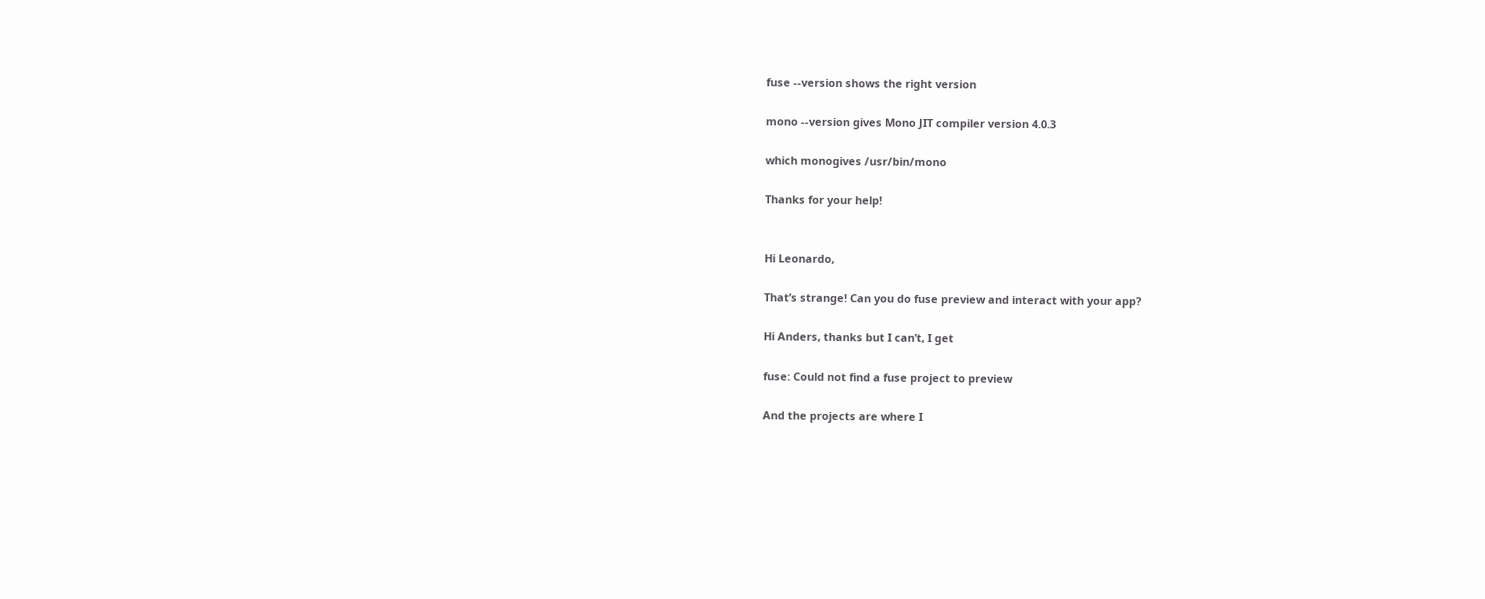fuse --version shows the right version

mono --version gives Mono JIT compiler version 4.0.3

which monogives /usr/bin/mono

Thanks for your help!


Hi Leonardo,

That’s strange! Can you do fuse preview and interact with your app?

Hi Anders, thanks but I can’t, I get

fuse: Could not find a fuse project to preview

And the projects are where I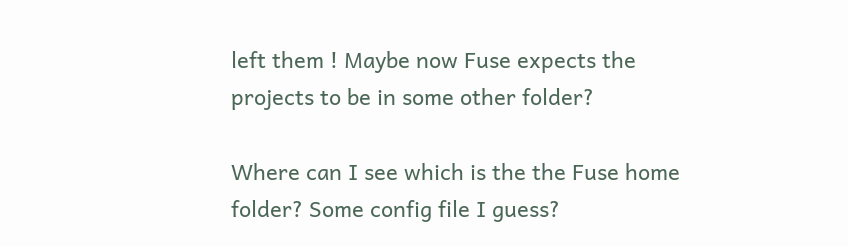left them ! Maybe now Fuse expects the projects to be in some other folder?

Where can I see which is the the Fuse home folder? Some config file I guess?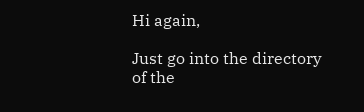Hi again,

Just go into the directory of the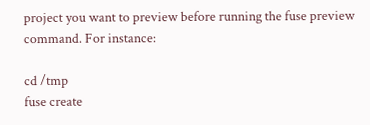project you want to preview before running the fuse preview command. For instance:

cd /tmp
fuse create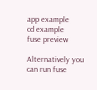app example
cd example
fuse preview

Alternatively you can run fuse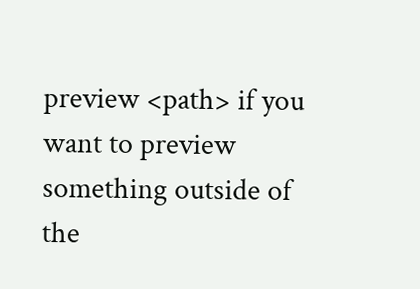preview <path> if you want to preview something outside of the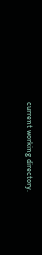current working directory.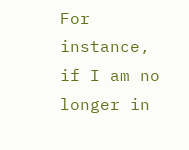For instance, if I am no longer in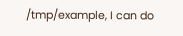/tmp/example, I can do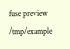fuse preview /tmp/example